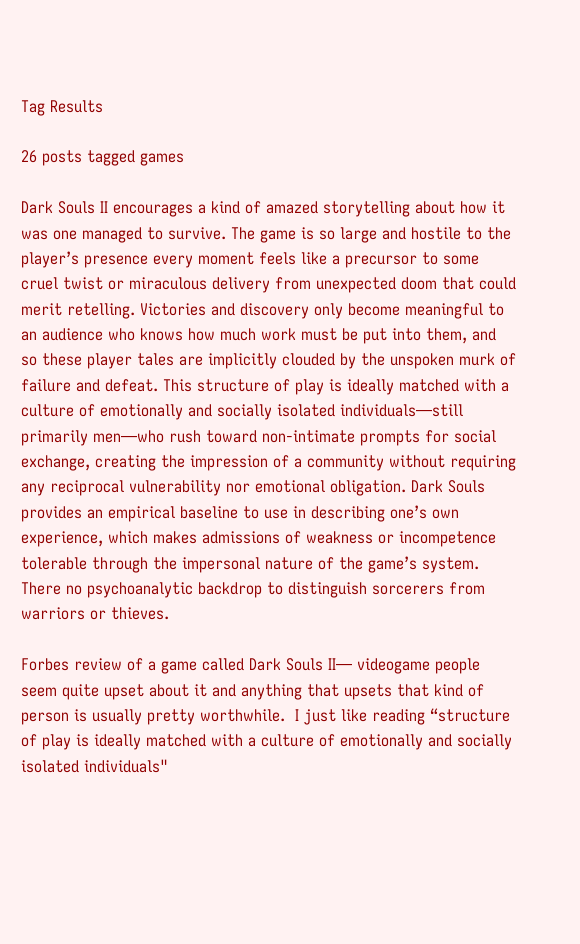Tag Results

26 posts tagged games

Dark Souls II encourages a kind of amazed storytelling about how it was one managed to survive. The game is so large and hostile to the player’s presence every moment feels like a precursor to some cruel twist or miraculous delivery from unexpected doom that could merit retelling. Victories and discovery only become meaningful to an audience who knows how much work must be put into them, and so these player tales are implicitly clouded by the unspoken murk of failure and defeat. This structure of play is ideally matched with a culture of emotionally and socially isolated individuals—still primarily men—who rush toward non-intimate prompts for social exchange, creating the impression of a community without requiring any reciprocal vulnerability nor emotional obligation. Dark Souls provides an empirical baseline to use in describing one’s own experience, which makes admissions of weakness or incompetence tolerable through the impersonal nature of the game’s system. There no psychoanalytic backdrop to distinguish sorcerers from warriors or thieves.

Forbes review of a game called Dark Souls II— videogame people seem quite upset about it and anything that upsets that kind of person is usually pretty worthwhile.  I just like reading “structure of play is ideally matched with a culture of emotionally and socially isolated individuals"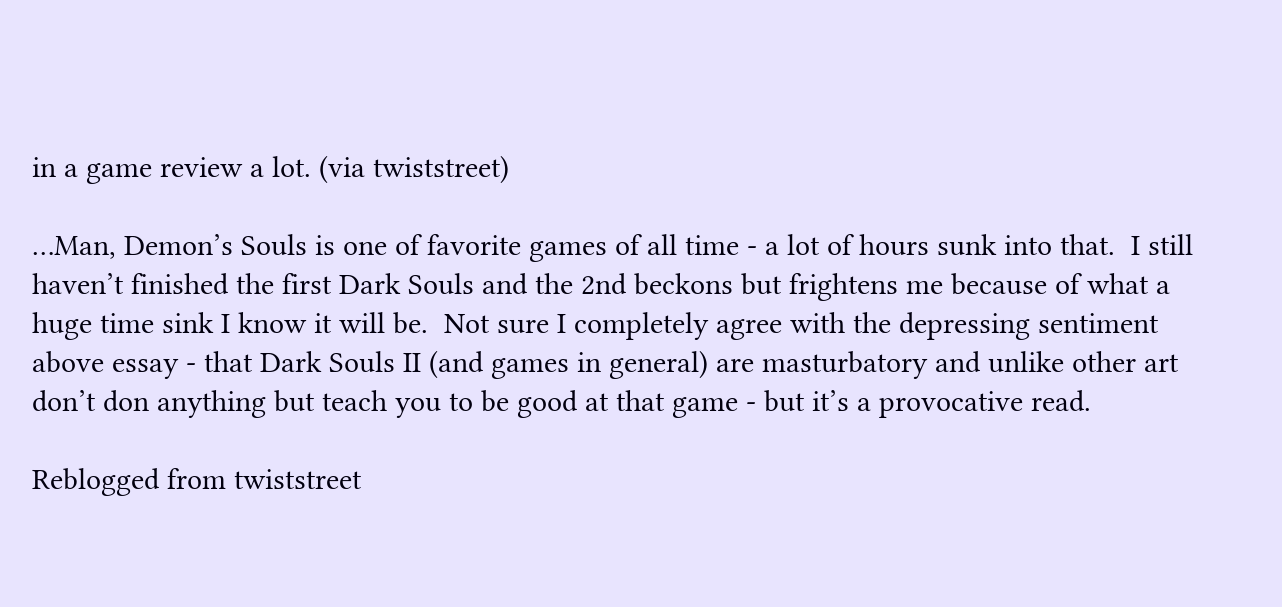in a game review a lot. (via twiststreet)

…Man, Demon’s Souls is one of favorite games of all time - a lot of hours sunk into that.  I still haven’t finished the first Dark Souls and the 2nd beckons but frightens me because of what a huge time sink I know it will be.  Not sure I completely agree with the depressing sentiment above essay - that Dark Souls II (and games in general) are masturbatory and unlike other art don’t don anything but teach you to be good at that game - but it’s a provocative read.

Reblogged from twiststreet